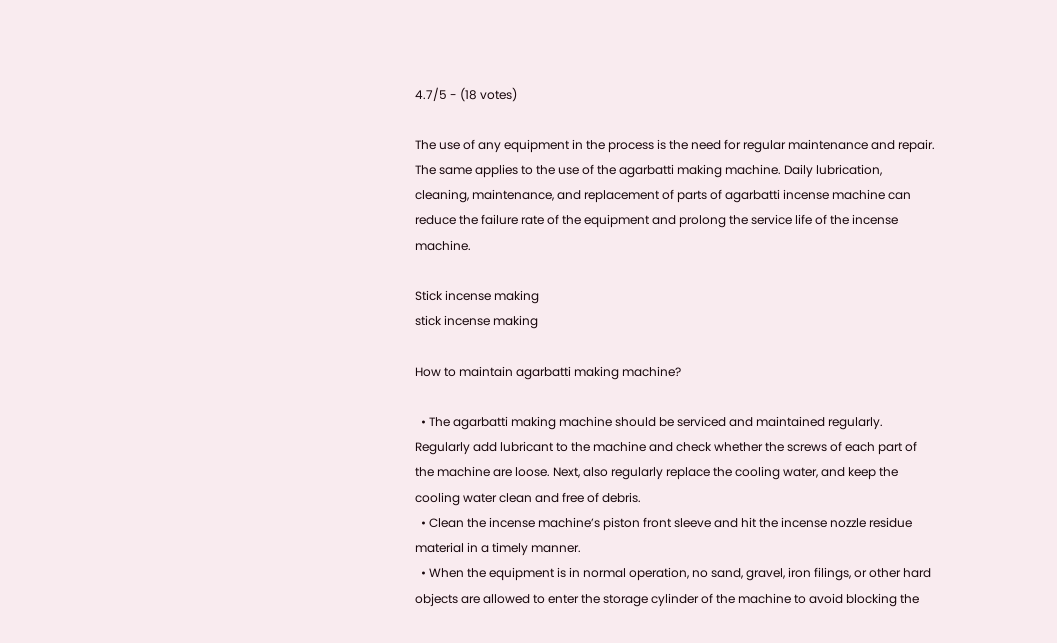4.7/5 - (18 votes)

The use of any equipment in the process is the need for regular maintenance and repair. The same applies to the use of the agarbatti making machine. Daily lubrication, cleaning, maintenance, and replacement of parts of agarbatti incense machine can reduce the failure rate of the equipment and prolong the service life of the incense machine.

Stick incense making
stick incense making

How to maintain agarbatti making machine?

  • The agarbatti making machine should be serviced and maintained regularly. Regularly add lubricant to the machine and check whether the screws of each part of the machine are loose. Next, also regularly replace the cooling water, and keep the cooling water clean and free of debris.
  • Clean the incense machine’s piston front sleeve and hit the incense nozzle residue material in a timely manner.
  • When the equipment is in normal operation, no sand, gravel, iron filings, or other hard objects are allowed to enter the storage cylinder of the machine to avoid blocking the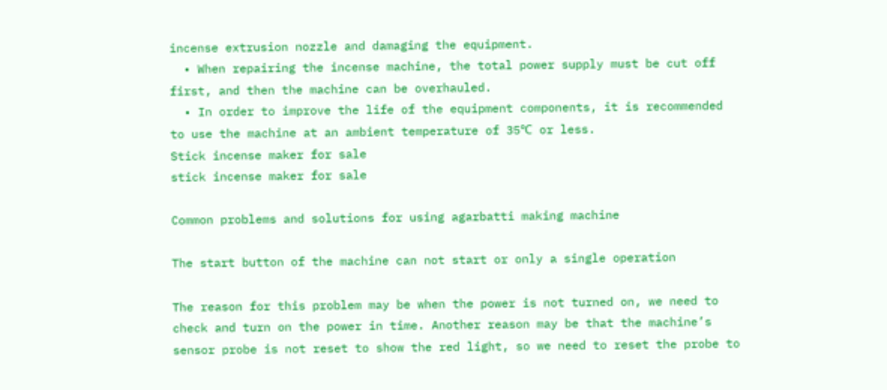incense extrusion nozzle and damaging the equipment.
  • When repairing the incense machine, the total power supply must be cut off first, and then the machine can be overhauled.
  • In order to improve the life of the equipment components, it is recommended to use the machine at an ambient temperature of 35℃ or less.
Stick incense maker for sale
stick incense maker for sale

Common problems and solutions for using agarbatti making machine

The start button of the machine can not start or only a single operation

The reason for this problem may be when the power is not turned on, we need to check and turn on the power in time. Another reason may be that the machine’s sensor probe is not reset to show the red light, so we need to reset the probe to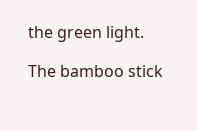the green light.

The bamboo stick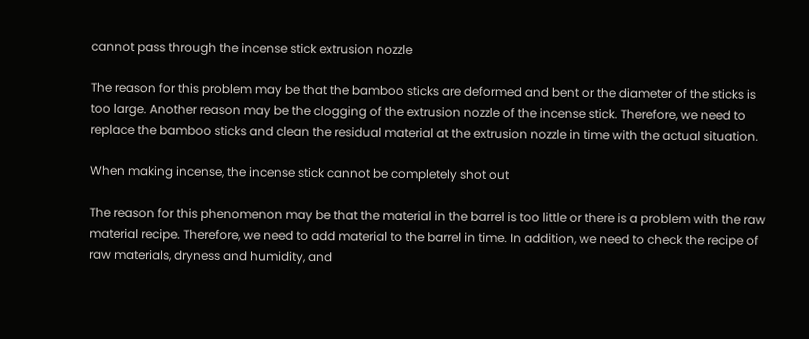cannot pass through the incense stick extrusion nozzle

The reason for this problem may be that the bamboo sticks are deformed and bent or the diameter of the sticks is too large. Another reason may be the clogging of the extrusion nozzle of the incense stick. Therefore, we need to replace the bamboo sticks and clean the residual material at the extrusion nozzle in time with the actual situation.

When making incense, the incense stick cannot be completely shot out

The reason for this phenomenon may be that the material in the barrel is too little or there is a problem with the raw material recipe. Therefore, we need to add material to the barrel in time. In addition, we need to check the recipe of raw materials, dryness and humidity, and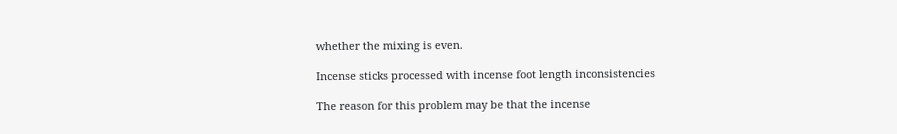whether the mixing is even.

Incense sticks processed with incense foot length inconsistencies

The reason for this problem may be that the incense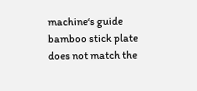machine‘s guide bamboo stick plate does not match the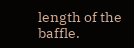length of the baffle.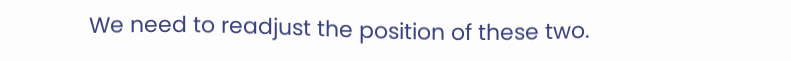We need to readjust the position of these two.